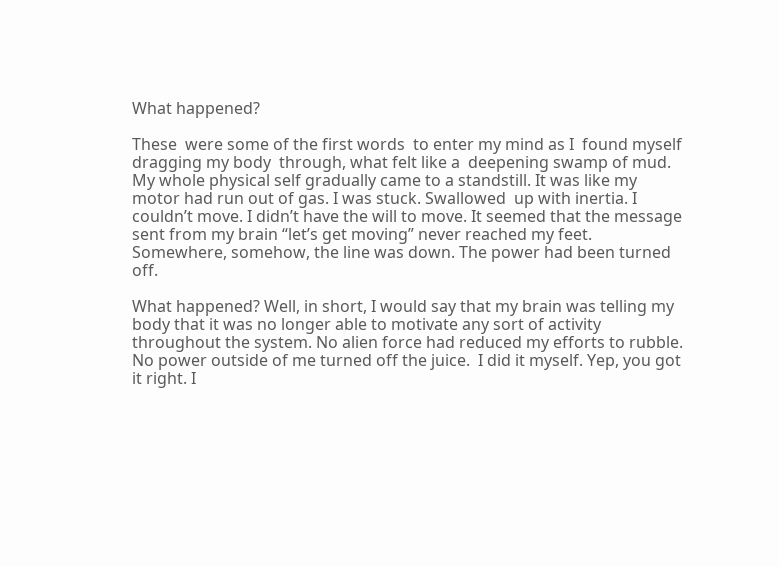What happened?

These  were some of the first words  to enter my mind as I  found myself dragging my body  through, what felt like a  deepening swamp of mud. My whole physical self gradually came to a standstill. It was like my motor had run out of gas. I was stuck. Swallowed  up with inertia. I couldn’t move. I didn’t have the will to move. It seemed that the message sent from my brain “let’s get moving” never reached my feet.  Somewhere, somehow, the line was down. The power had been turned off.

What happened? Well, in short, I would say that my brain was telling my body that it was no longer able to motivate any sort of activity throughout the system. No alien force had reduced my efforts to rubble.  No power outside of me turned off the juice.  I did it myself. Yep, you got it right. I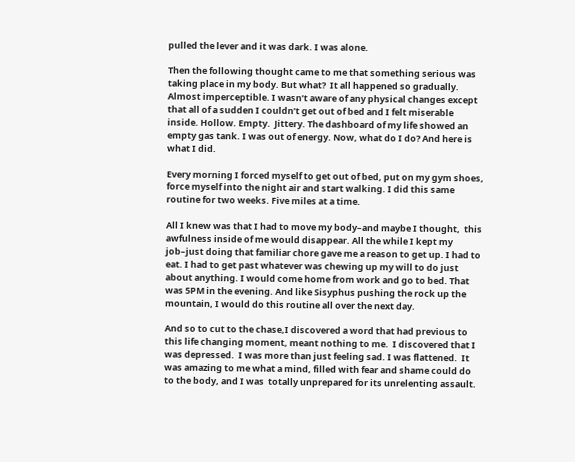pulled the lever and it was dark. I was alone.

Then the following thought came to me that something serious was taking place in my body. But what?  It all happened so gradually. Almost imperceptible. I wasn’t aware of any physical changes except that all of a sudden I couldn’t get out of bed and I felt miserable inside. Hollow. Empty.  Jittery. The dashboard of my life showed an empty gas tank. I was out of energy. Now, what do I do? And here is what I did.

Every morning I forced myself to get out of bed, put on my gym shoes,   force myself into the night air and start walking. I did this same routine for two weeks. Five miles at a time.

All I knew was that I had to move my body–and maybe I thought,  this awfulness inside of me would disappear. All the while I kept my job–just doing that familiar chore gave me a reason to get up. I had to eat. I had to get past whatever was chewing up my will to do just about anything. I would come home from work and go to bed. That was 5PM in the evening. And like Sisyphus pushing the rock up the mountain, I would do this routine all over the next day.

And so to cut to the chase,I discovered a word that had previous to this life changing moment, meant nothing to me.  I discovered that I was depressed.  I was more than just feeling sad. I was flattened.  It was amazing to me what a mind, filled with fear and shame could do to the body, and I was  totally unprepared for its unrelenting assault.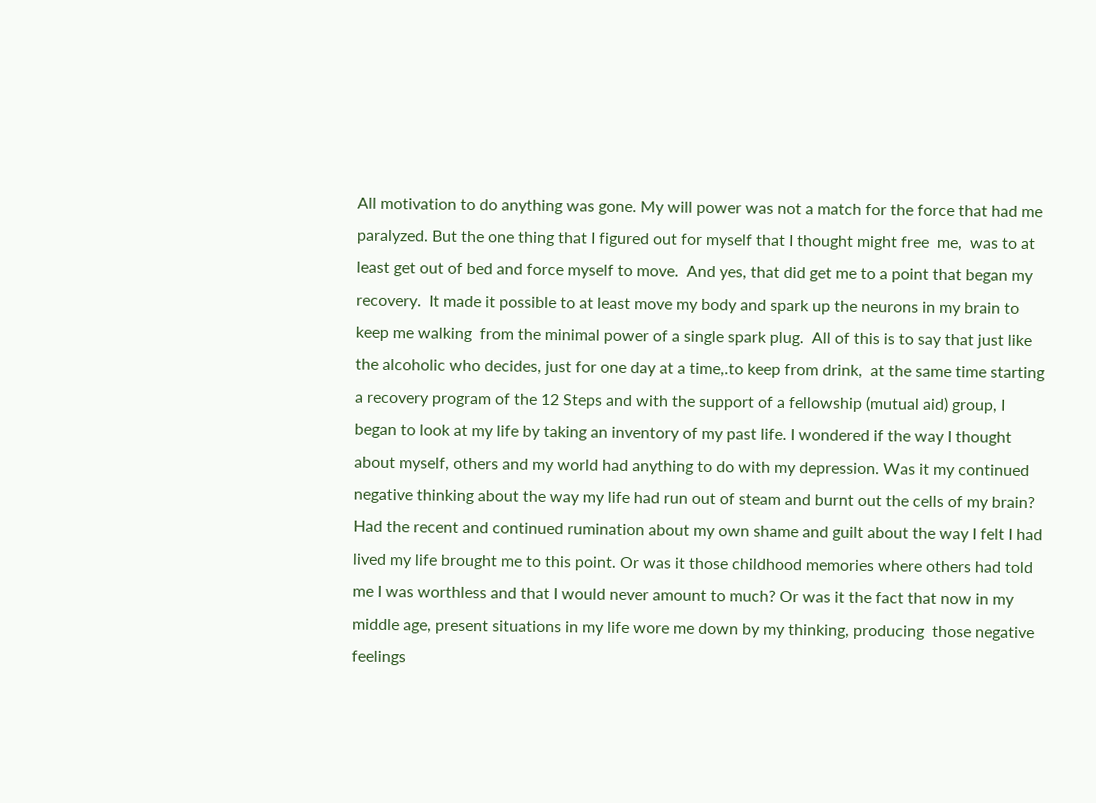All motivation to do anything was gone. My will power was not a match for the force that had me paralyzed. But the one thing that I figured out for myself that I thought might free  me,  was to at least get out of bed and force myself to move.  And yes, that did get me to a point that began my recovery.  It made it possible to at least move my body and spark up the neurons in my brain to keep me walking  from the minimal power of a single spark plug.  All of this is to say that just like the alcoholic who decides, just for one day at a time,.to keep from drink,  at the same time starting a recovery program of the 12 Steps and with the support of a fellowship (mutual aid) group, I began to look at my life by taking an inventory of my past life. I wondered if the way I thought about myself, others and my world had anything to do with my depression. Was it my continued negative thinking about the way my life had run out of steam and burnt out the cells of my brain? Had the recent and continued rumination about my own shame and guilt about the way I felt I had lived my life brought me to this point. Or was it those childhood memories where others had told me I was worthless and that I would never amount to much? Or was it the fact that now in my middle age, present situations in my life wore me down by my thinking, producing  those negative feelings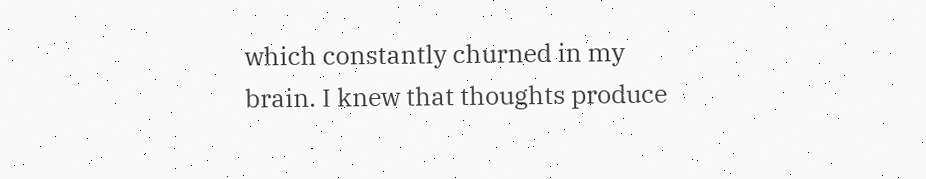which constantly churned in my brain. I knew that thoughts produce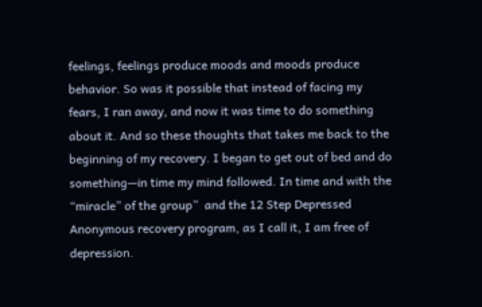feelings, feelings produce moods and moods produce behavior. So was it possible that instead of facing my fears, I ran away, and now it was time to do something about it. And so these thoughts that takes me back to the beginning of my recovery. I began to get out of bed and do something—in time my mind followed. In time and with the “miracle” of the group”  and the 12 Step Depressed Anonymous recovery program, as I call it, I am free of depression.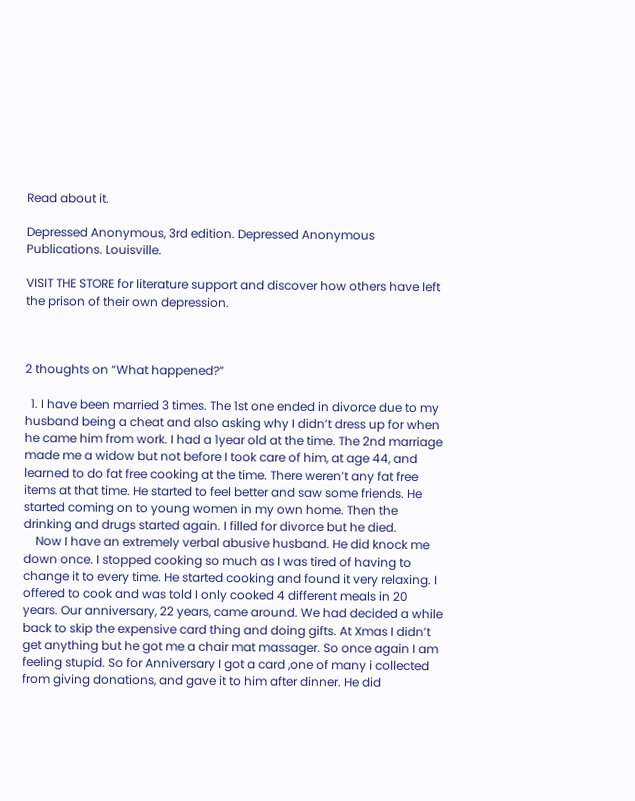Read about it.

Depressed Anonymous, 3rd edition. Depressed Anonymous Publications. Louisville.

VISIT THE STORE for literature support and discover how others have left the prison of their own depression.



2 thoughts on “What happened?”

  1. I have been married 3 times. The 1st one ended in divorce due to my husband being a cheat and also asking why I didn’t dress up for when he came him from work. I had a 1year old at the time. The 2nd marriage made me a widow but not before I took care of him, at age 44, and learned to do fat free cooking at the time. There weren’t any fat free items at that time. He started to feel better and saw some friends. He started coming on to young women in my own home. Then the drinking and drugs started again. I filled for divorce but he died.
    Now I have an extremely verbal abusive husband. He did knock me down once. I stopped cooking so much as I was tired of having to change it to every time. He started cooking and found it very relaxing. I offered to cook and was told I only cooked 4 different meals in 20 years. Our anniversary, 22 years, came around. We had decided a while back to skip the expensive card thing and doing gifts. At Xmas I didn’t get anything but he got me a chair mat massager. So once again I am feeling stupid. So for Anniversary I got a card ,one of many i collected from giving donations, and gave it to him after dinner. He did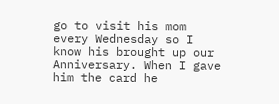go to visit his mom every Wednesday so I know his brought up our Anniversary. When I gave him the card he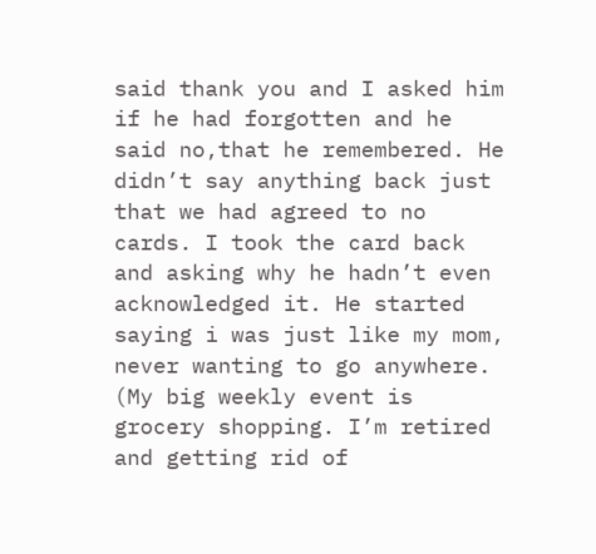said thank you and I asked him if he had forgotten and he said no,that he remembered. He didn’t say anything back just that we had agreed to no cards. I took the card back and asking why he hadn’t even acknowledged it. He started saying i was just like my mom, never wanting to go anywhere. (My big weekly event is grocery shopping. I’m retired and getting rid of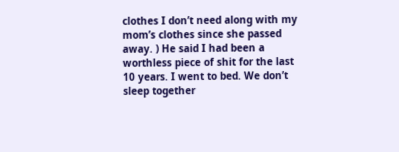clothes I don’t need along with my mom’s clothes since she passed away. ) He said I had been a worthless piece of shit for the last 10 years. I went to bed. We don’t sleep together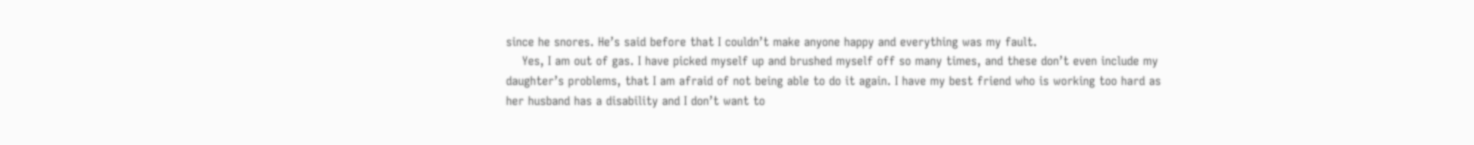since he snores. He’s said before that I couldn’t make anyone happy and everything was my fault.
    Yes, I am out of gas. I have picked myself up and brushed myself off so many times, and these don’t even include my daughter’s problems, that I am afraid of not being able to do it again. I have my best friend who is working too hard as her husband has a disability and I don’t want to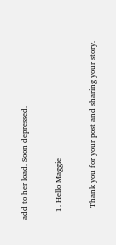add to her load. Soon depressed.

    1. Hello Maggie

      Thank you for your post and sharing your story.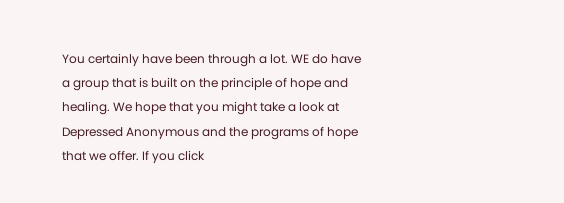You certainly have been through a lot. WE do have a group that is built on the principle of hope and healing. We hope that you might take a look at Depressed Anonymous and the programs of hope that we offer. If you click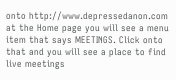onto http://www.depressedanon.com at the Home page you will see a menu item that says MEETINGS. Click onto that and you will see a place to find live meetings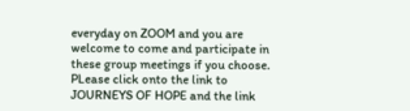everyday on ZOOM and you are welcome to come and participate in these group meetings if you choose. PLease click onto the link to JOURNEYS OF HOPE and the link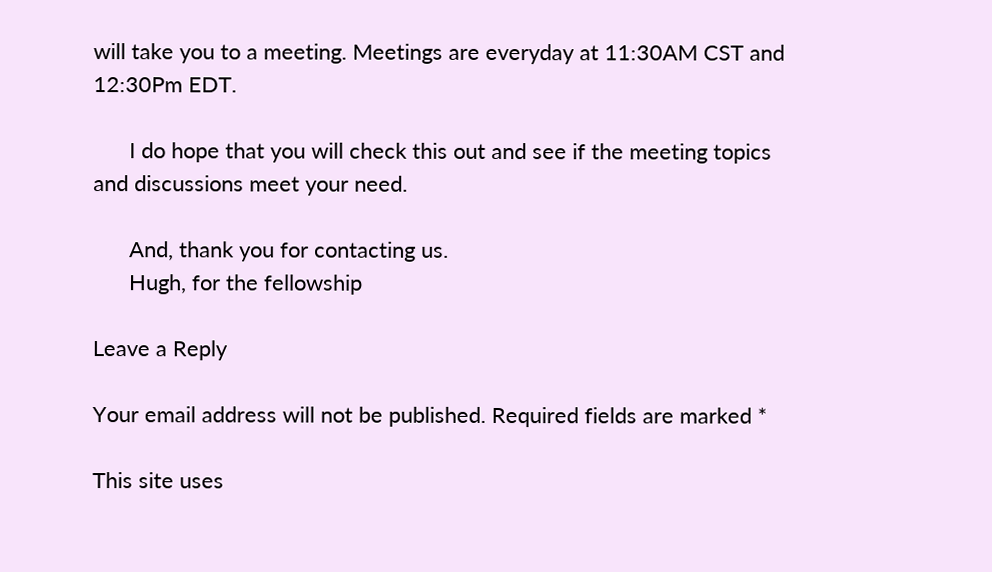will take you to a meeting. Meetings are everyday at 11:30AM CST and 12:30Pm EDT.

      I do hope that you will check this out and see if the meeting topics and discussions meet your need.

      And, thank you for contacting us.
      Hugh, for the fellowship

Leave a Reply

Your email address will not be published. Required fields are marked *

This site uses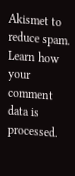Akismet to reduce spam. Learn how your comment data is processed.